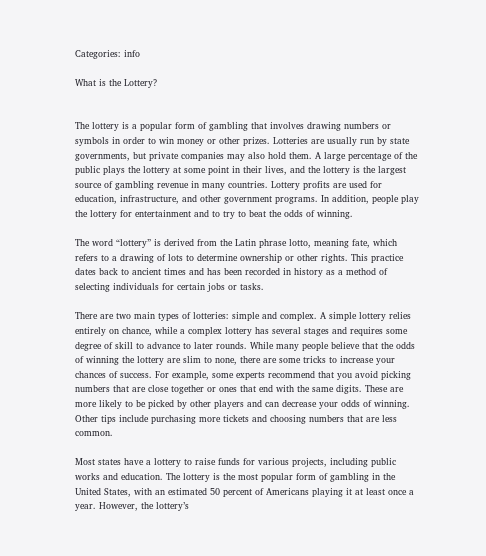Categories: info

What is the Lottery?


The lottery is a popular form of gambling that involves drawing numbers or symbols in order to win money or other prizes. Lotteries are usually run by state governments, but private companies may also hold them. A large percentage of the public plays the lottery at some point in their lives, and the lottery is the largest source of gambling revenue in many countries. Lottery profits are used for education, infrastructure, and other government programs. In addition, people play the lottery for entertainment and to try to beat the odds of winning.

The word “lottery” is derived from the Latin phrase lotto, meaning fate, which refers to a drawing of lots to determine ownership or other rights. This practice dates back to ancient times and has been recorded in history as a method of selecting individuals for certain jobs or tasks.

There are two main types of lotteries: simple and complex. A simple lottery relies entirely on chance, while a complex lottery has several stages and requires some degree of skill to advance to later rounds. While many people believe that the odds of winning the lottery are slim to none, there are some tricks to increase your chances of success. For example, some experts recommend that you avoid picking numbers that are close together or ones that end with the same digits. These are more likely to be picked by other players and can decrease your odds of winning. Other tips include purchasing more tickets and choosing numbers that are less common.

Most states have a lottery to raise funds for various projects, including public works and education. The lottery is the most popular form of gambling in the United States, with an estimated 50 percent of Americans playing it at least once a year. However, the lottery’s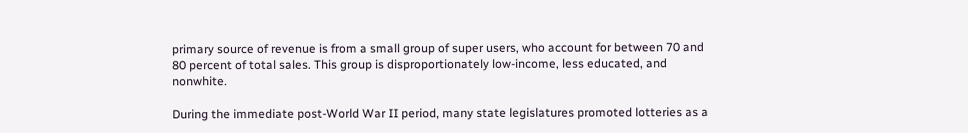primary source of revenue is from a small group of super users, who account for between 70 and 80 percent of total sales. This group is disproportionately low-income, less educated, and nonwhite.

During the immediate post-World War II period, many state legislatures promoted lotteries as a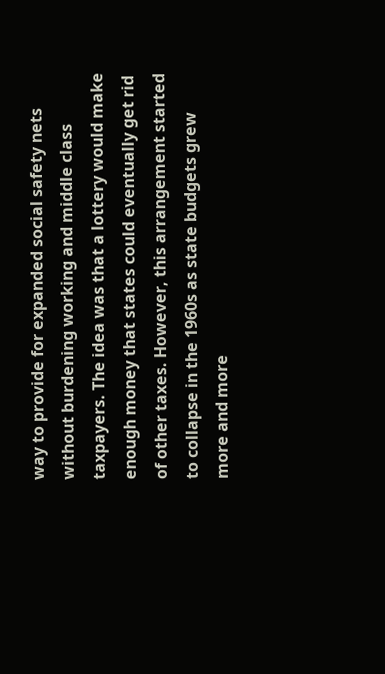way to provide for expanded social safety nets without burdening working and middle class taxpayers. The idea was that a lottery would make enough money that states could eventually get rid of other taxes. However, this arrangement started to collapse in the 1960s as state budgets grew more and more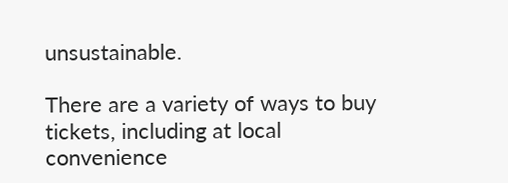unsustainable.

There are a variety of ways to buy tickets, including at local convenience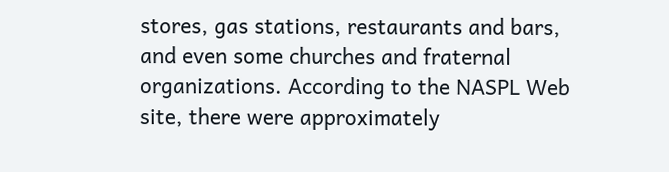stores, gas stations, restaurants and bars, and even some churches and fraternal organizations. According to the NASPL Web site, there were approximately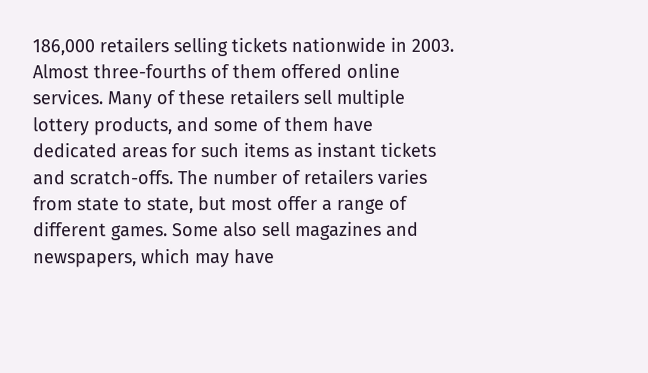186,000 retailers selling tickets nationwide in 2003. Almost three-fourths of them offered online services. Many of these retailers sell multiple lottery products, and some of them have dedicated areas for such items as instant tickets and scratch-offs. The number of retailers varies from state to state, but most offer a range of different games. Some also sell magazines and newspapers, which may have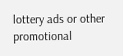lottery ads or other promotional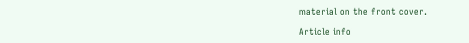material on the front cover.

Article info